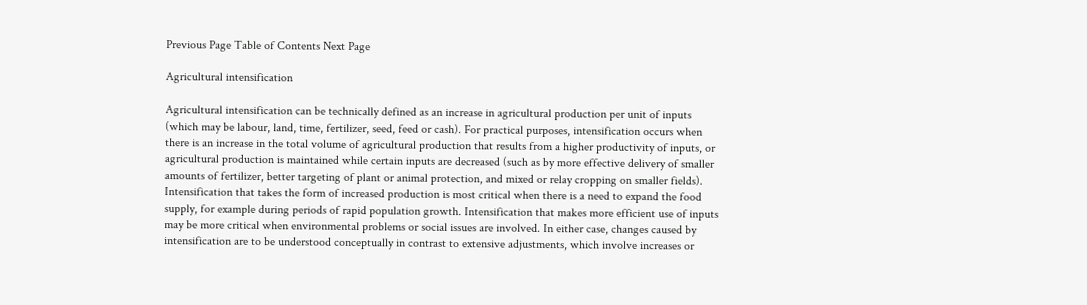Previous Page Table of Contents Next Page

Agricultural intensification

Agricultural intensification can be technically defined as an increase in agricultural production per unit of inputs (which may be labour, land, time, fertilizer, seed, feed or cash). For practical purposes, intensification occurs when there is an increase in the total volume of agricultural production that results from a higher productivity of inputs, or agricultural production is maintained while certain inputs are decreased (such as by more effective delivery of smaller amounts of fertilizer, better targeting of plant or animal protection, and mixed or relay cropping on smaller fields). Intensification that takes the form of increased production is most critical when there is a need to expand the food supply, for example during periods of rapid population growth. Intensification that makes more efficient use of inputs may be more critical when environmental problems or social issues are involved. In either case, changes caused by intensification are to be understood conceptually in contrast to extensive adjustments, which involve increases or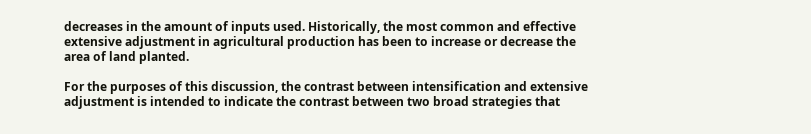decreases in the amount of inputs used. Historically, the most common and effective extensive adjustment in agricultural production has been to increase or decrease the area of land planted.

For the purposes of this discussion, the contrast between intensification and extensive adjustment is intended to indicate the contrast between two broad strategies that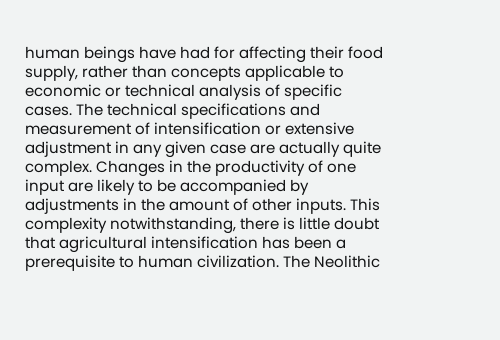human beings have had for affecting their food supply, rather than concepts applicable to economic or technical analysis of specific cases. The technical specifications and measurement of intensification or extensive adjustment in any given case are actually quite complex. Changes in the productivity of one input are likely to be accompanied by adjustments in the amount of other inputs. This complexity notwithstanding, there is little doubt that agricultural intensification has been a prerequisite to human civilization. The Neolithic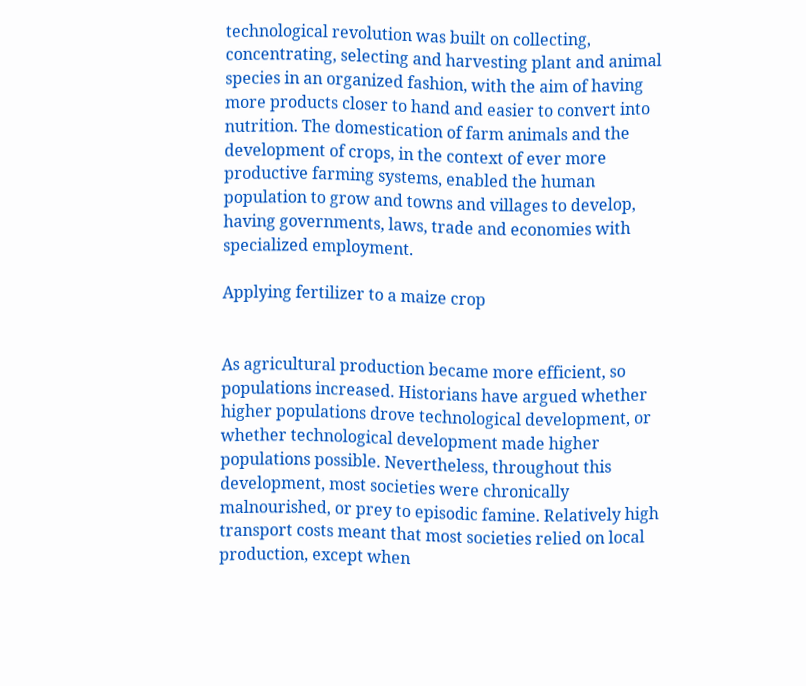technological revolution was built on collecting, concentrating, selecting and harvesting plant and animal species in an organized fashion, with the aim of having more products closer to hand and easier to convert into nutrition. The domestication of farm animals and the development of crops, in the context of ever more productive farming systems, enabled the human population to grow and towns and villages to develop, having governments, laws, trade and economies with specialized employment.

Applying fertilizer to a maize crop


As agricultural production became more efficient, so populations increased. Historians have argued whether higher populations drove technological development, or whether technological development made higher populations possible. Nevertheless, throughout this development, most societies were chronically malnourished, or prey to episodic famine. Relatively high transport costs meant that most societies relied on local production, except when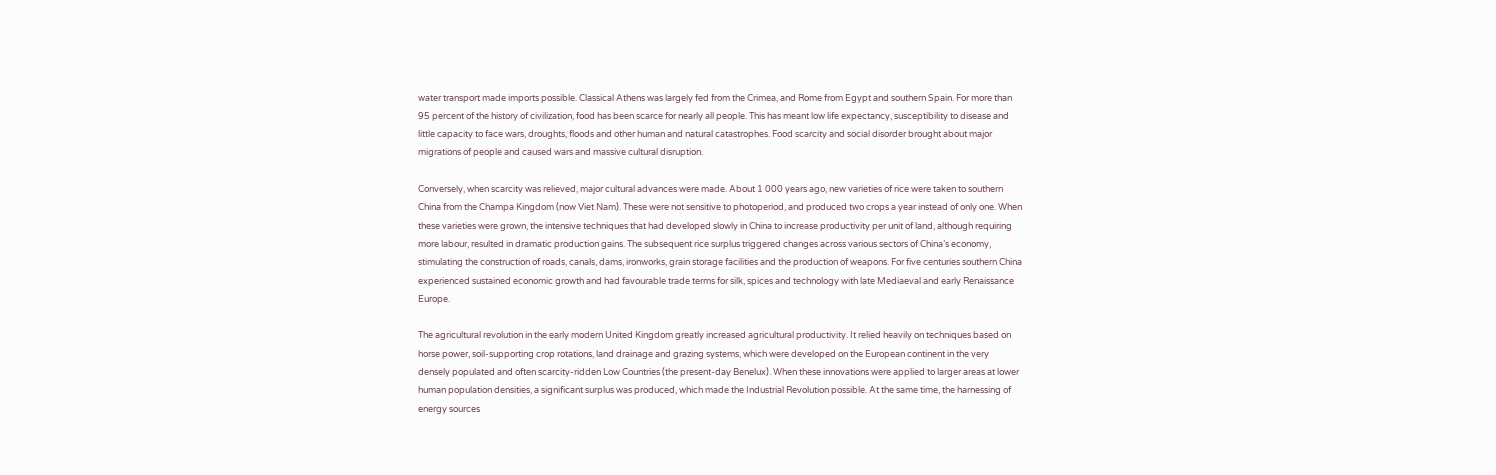water transport made imports possible. Classical Athens was largely fed from the Crimea, and Rome from Egypt and southern Spain. For more than 95 percent of the history of civilization, food has been scarce for nearly all people. This has meant low life expectancy, susceptibility to disease and little capacity to face wars, droughts, floods and other human and natural catastrophes. Food scarcity and social disorder brought about major migrations of people and caused wars and massive cultural disruption.

Conversely, when scarcity was relieved, major cultural advances were made. About 1 000 years ago, new varieties of rice were taken to southern China from the Champa Kingdom (now Viet Nam). These were not sensitive to photoperiod, and produced two crops a year instead of only one. When these varieties were grown, the intensive techniques that had developed slowly in China to increase productivity per unit of land, although requiring more labour, resulted in dramatic production gains. The subsequent rice surplus triggered changes across various sectors of China’s economy, stimulating the construction of roads, canals, dams, ironworks, grain storage facilities and the production of weapons. For five centuries southern China experienced sustained economic growth and had favourable trade terms for silk, spices and technology with late Mediaeval and early Renaissance Europe.

The agricultural revolution in the early modern United Kingdom greatly increased agricultural productivity. It relied heavily on techniques based on horse power, soil-supporting crop rotations, land drainage and grazing systems, which were developed on the European continent in the very densely populated and often scarcity-ridden Low Countries (the present-day Benelux). When these innovations were applied to larger areas at lower human population densities, a significant surplus was produced, which made the Industrial Revolution possible. At the same time, the harnessing of energy sources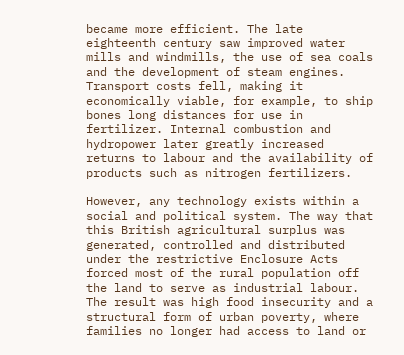became more efficient. The late eighteenth century saw improved water mills and windmills, the use of sea coals and the development of steam engines. Transport costs fell, making it economically viable, for example, to ship bones long distances for use in fertilizer. Internal combustion and hydropower later greatly increased returns to labour and the availability of products such as nitrogen fertilizers.

However, any technology exists within a social and political system. The way that this British agricultural surplus was generated, controlled and distributed under the restrictive Enclosure Acts forced most of the rural population off the land to serve as industrial labour. The result was high food insecurity and a structural form of urban poverty, where families no longer had access to land or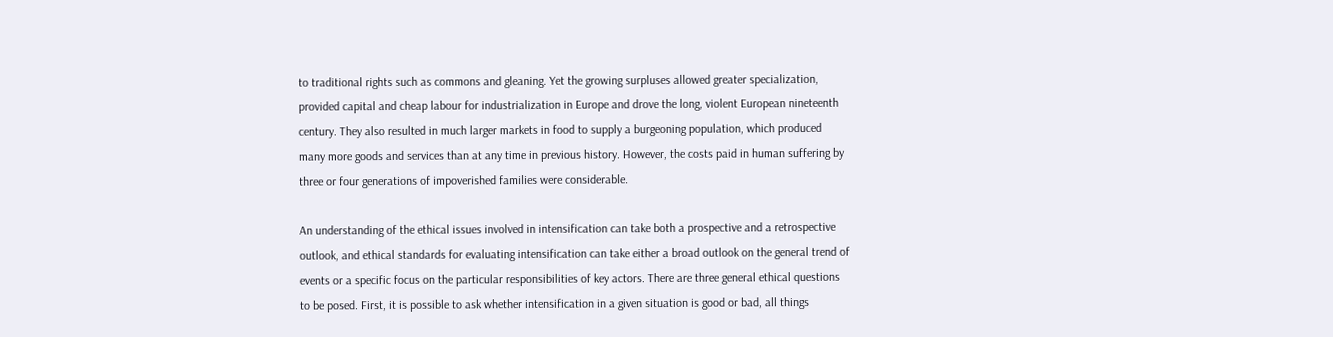to traditional rights such as commons and gleaning. Yet the growing surpluses allowed greater specialization, provided capital and cheap labour for industrialization in Europe and drove the long, violent European nineteenth century. They also resulted in much larger markets in food to supply a burgeoning population, which produced many more goods and services than at any time in previous history. However, the costs paid in human suffering by three or four generations of impoverished families were considerable.

An understanding of the ethical issues involved in intensification can take both a prospective and a retrospective outlook, and ethical standards for evaluating intensification can take either a broad outlook on the general trend of events or a specific focus on the particular responsibilities of key actors. There are three general ethical questions to be posed. First, it is possible to ask whether intensification in a given situation is good or bad, all things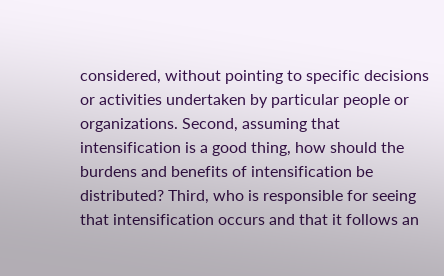considered, without pointing to specific decisions or activities undertaken by particular people or organizations. Second, assuming that intensification is a good thing, how should the burdens and benefits of intensification be distributed? Third, who is responsible for seeing that intensification occurs and that it follows an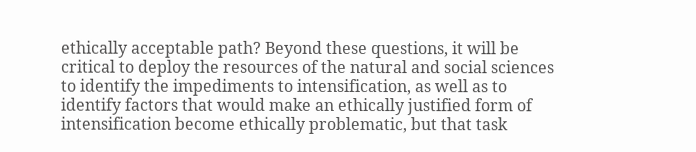ethically acceptable path? Beyond these questions, it will be critical to deploy the resources of the natural and social sciences to identify the impediments to intensification, as well as to identify factors that would make an ethically justified form of intensification become ethically problematic, but that task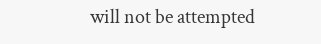will not be attempted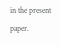in the present paper.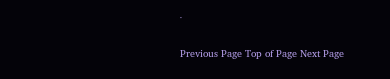·

Previous Page Top of Page Next Page